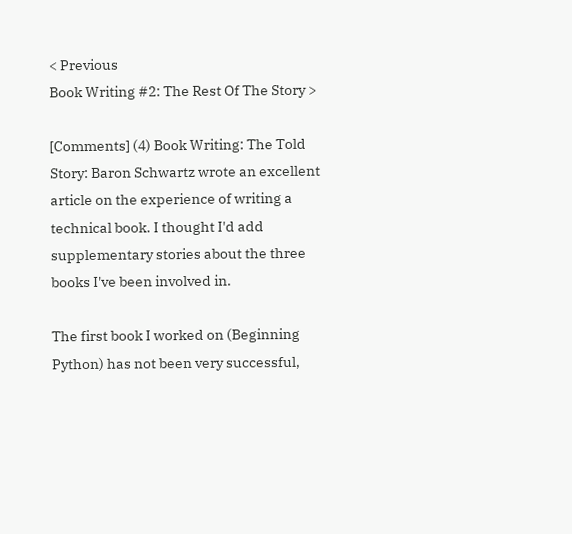< Previous
Book Writing #2: The Rest Of The Story >

[Comments] (4) Book Writing: The Told Story: Baron Schwartz wrote an excellent article on the experience of writing a technical book. I thought I'd add supplementary stories about the three books I've been involved in.

The first book I worked on (Beginning Python) has not been very successful,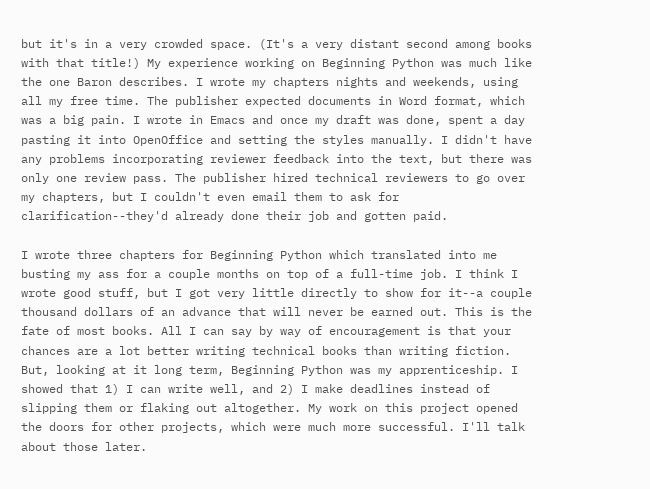but it's in a very crowded space. (It's a very distant second among books with that title!) My experience working on Beginning Python was much like the one Baron describes. I wrote my chapters nights and weekends, using all my free time. The publisher expected documents in Word format, which was a big pain. I wrote in Emacs and once my draft was done, spent a day pasting it into OpenOffice and setting the styles manually. I didn't have any problems incorporating reviewer feedback into the text, but there was only one review pass. The publisher hired technical reviewers to go over my chapters, but I couldn't even email them to ask for clarification--they'd already done their job and gotten paid.

I wrote three chapters for Beginning Python which translated into me busting my ass for a couple months on top of a full-time job. I think I wrote good stuff, but I got very little directly to show for it--a couple thousand dollars of an advance that will never be earned out. This is the fate of most books. All I can say by way of encouragement is that your chances are a lot better writing technical books than writing fiction. But, looking at it long term, Beginning Python was my apprenticeship. I showed that 1) I can write well, and 2) I make deadlines instead of slipping them or flaking out altogether. My work on this project opened the doors for other projects, which were much more successful. I'll talk about those later.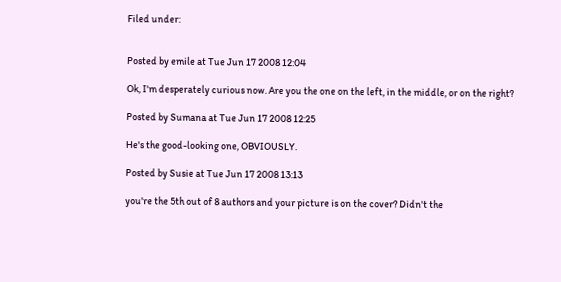Filed under:


Posted by emile at Tue Jun 17 2008 12:04

Ok, I'm desperately curious now. Are you the one on the left, in the middle, or on the right?

Posted by Sumana at Tue Jun 17 2008 12:25

He's the good-looking one, OBVIOUSLY.

Posted by Susie at Tue Jun 17 2008 13:13

you're the 5th out of 8 authors and your picture is on the cover? Didn't the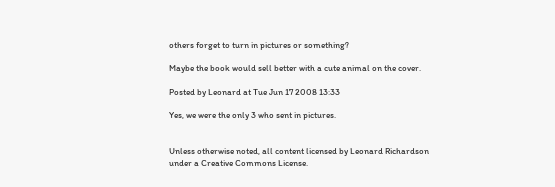others forget to turn in pictures or something?

Maybe the book would sell better with a cute animal on the cover.

Posted by Leonard at Tue Jun 17 2008 13:33

Yes, we were the only 3 who sent in pictures.


Unless otherwise noted, all content licensed by Leonard Richardson
under a Creative Commons License.